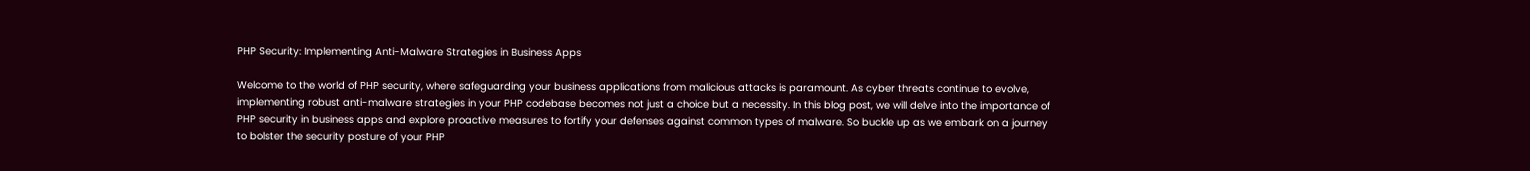PHP Security: Implementing Anti-Malware Strategies in Business Apps

Welcome to the world of PHP security, where safeguarding your business applications from malicious attacks is paramount. As cyber threats continue to evolve, implementing robust anti-malware strategies in your PHP codebase becomes not just a choice but a necessity. In this blog post, we will delve into the importance of PHP security in business apps and explore proactive measures to fortify your defenses against common types of malware. So buckle up as we embark on a journey to bolster the security posture of your PHP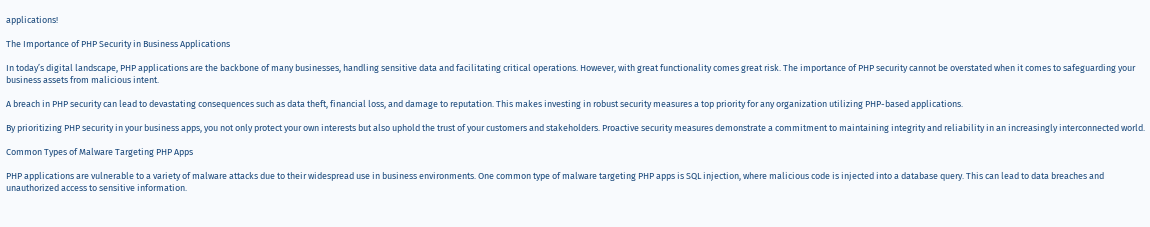applications!

The Importance of PHP Security in Business Applications

In today’s digital landscape, PHP applications are the backbone of many businesses, handling sensitive data and facilitating critical operations. However, with great functionality comes great risk. The importance of PHP security cannot be overstated when it comes to safeguarding your business assets from malicious intent.

A breach in PHP security can lead to devastating consequences such as data theft, financial loss, and damage to reputation. This makes investing in robust security measures a top priority for any organization utilizing PHP-based applications.

By prioritizing PHP security in your business apps, you not only protect your own interests but also uphold the trust of your customers and stakeholders. Proactive security measures demonstrate a commitment to maintaining integrity and reliability in an increasingly interconnected world.

Common Types of Malware Targeting PHP Apps

PHP applications are vulnerable to a variety of malware attacks due to their widespread use in business environments. One common type of malware targeting PHP apps is SQL injection, where malicious code is injected into a database query. This can lead to data breaches and unauthorized access to sensitive information.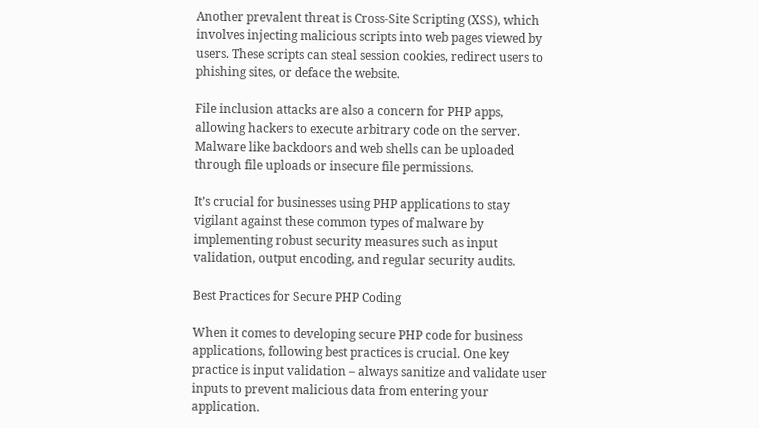Another prevalent threat is Cross-Site Scripting (XSS), which involves injecting malicious scripts into web pages viewed by users. These scripts can steal session cookies, redirect users to phishing sites, or deface the website.

File inclusion attacks are also a concern for PHP apps, allowing hackers to execute arbitrary code on the server. Malware like backdoors and web shells can be uploaded through file uploads or insecure file permissions.

It’s crucial for businesses using PHP applications to stay vigilant against these common types of malware by implementing robust security measures such as input validation, output encoding, and regular security audits.

Best Practices for Secure PHP Coding

When it comes to developing secure PHP code for business applications, following best practices is crucial. One key practice is input validation – always sanitize and validate user inputs to prevent malicious data from entering your application.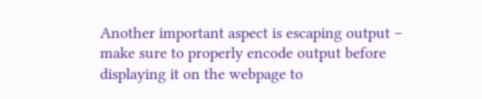Another important aspect is escaping output – make sure to properly encode output before displaying it on the webpage to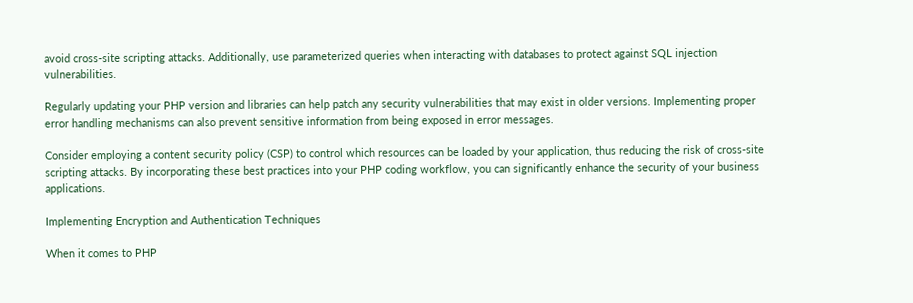avoid cross-site scripting attacks. Additionally, use parameterized queries when interacting with databases to protect against SQL injection vulnerabilities.

Regularly updating your PHP version and libraries can help patch any security vulnerabilities that may exist in older versions. Implementing proper error handling mechanisms can also prevent sensitive information from being exposed in error messages.

Consider employing a content security policy (CSP) to control which resources can be loaded by your application, thus reducing the risk of cross-site scripting attacks. By incorporating these best practices into your PHP coding workflow, you can significantly enhance the security of your business applications.

Implementing Encryption and Authentication Techniques

When it comes to PHP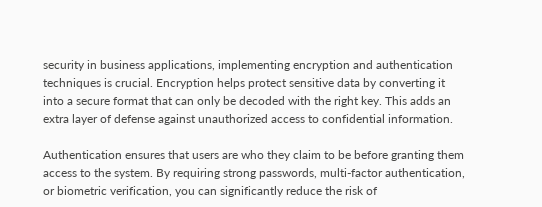security in business applications, implementing encryption and authentication techniques is crucial. Encryption helps protect sensitive data by converting it into a secure format that can only be decoded with the right key. This adds an extra layer of defense against unauthorized access to confidential information.

Authentication ensures that users are who they claim to be before granting them access to the system. By requiring strong passwords, multi-factor authentication, or biometric verification, you can significantly reduce the risk of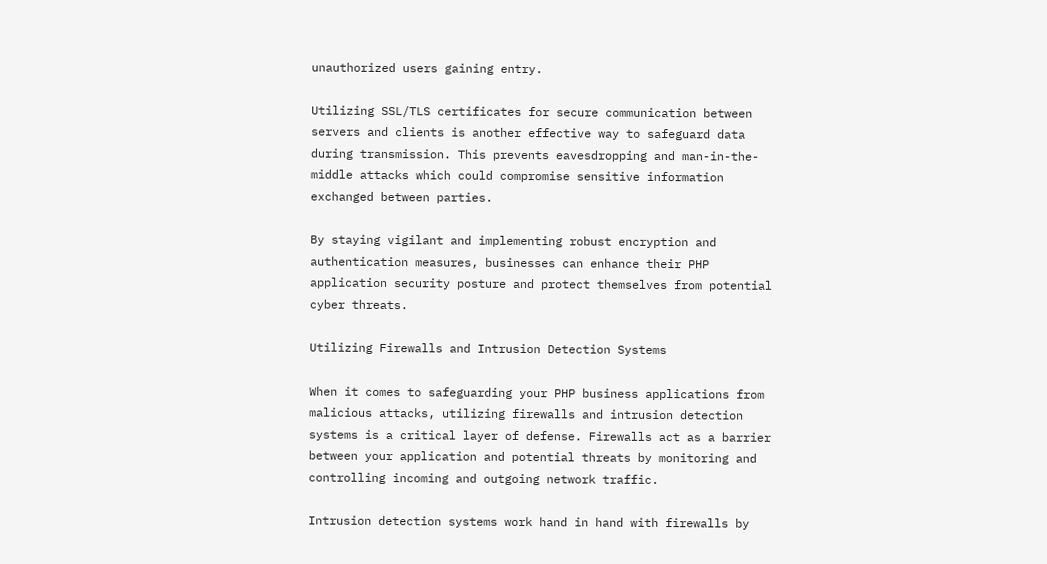unauthorized users gaining entry.

Utilizing SSL/TLS certificates for secure communication between servers and clients is another effective way to safeguard data during transmission. This prevents eavesdropping and man-in-the-middle attacks which could compromise sensitive information exchanged between parties.

By staying vigilant and implementing robust encryption and authentication measures, businesses can enhance their PHP application security posture and protect themselves from potential cyber threats.

Utilizing Firewalls and Intrusion Detection Systems

When it comes to safeguarding your PHP business applications from malicious attacks, utilizing firewalls and intrusion detection systems is a critical layer of defense. Firewalls act as a barrier between your application and potential threats by monitoring and controlling incoming and outgoing network traffic.

Intrusion detection systems work hand in hand with firewalls by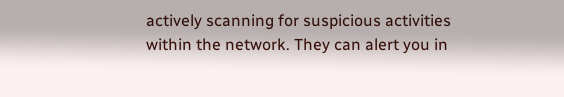actively scanning for suspicious activities within the network. They can alert you in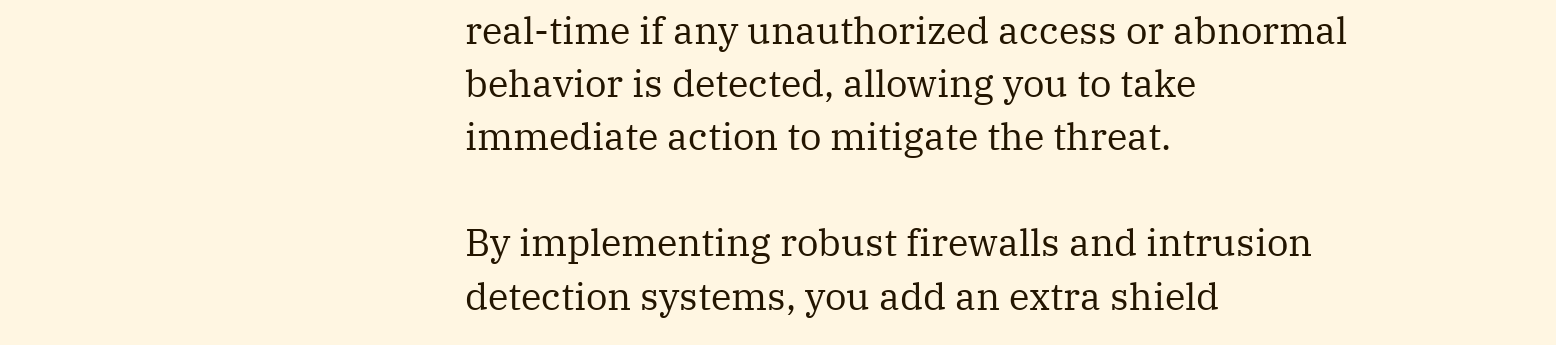real-time if any unauthorized access or abnormal behavior is detected, allowing you to take immediate action to mitigate the threat.

By implementing robust firewalls and intrusion detection systems, you add an extra shield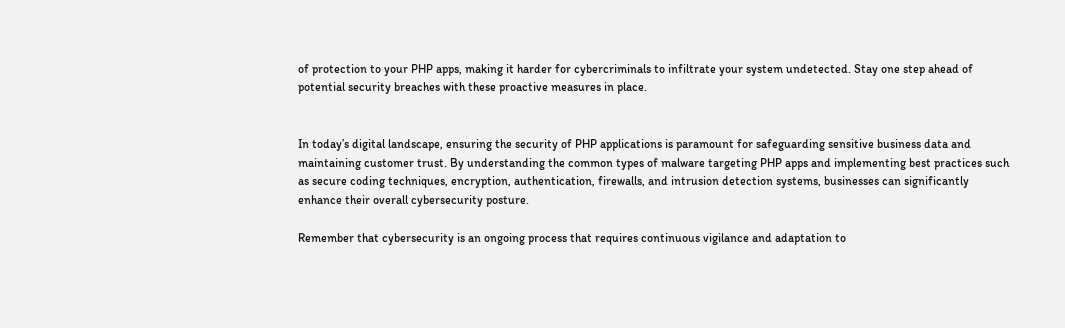of protection to your PHP apps, making it harder for cybercriminals to infiltrate your system undetected. Stay one step ahead of potential security breaches with these proactive measures in place.


In today’s digital landscape, ensuring the security of PHP applications is paramount for safeguarding sensitive business data and maintaining customer trust. By understanding the common types of malware targeting PHP apps and implementing best practices such as secure coding techniques, encryption, authentication, firewalls, and intrusion detection systems, businesses can significantly enhance their overall cybersecurity posture.

Remember that cybersecurity is an ongoing process that requires continuous vigilance and adaptation to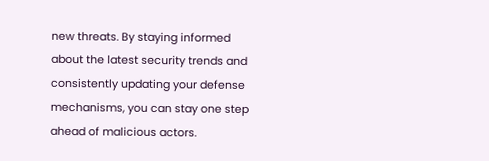new threats. By staying informed about the latest security trends and consistently updating your defense mechanisms, you can stay one step ahead of malicious actors.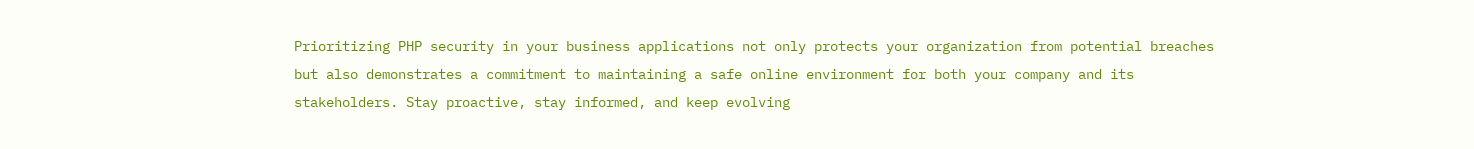Prioritizing PHP security in your business applications not only protects your organization from potential breaches but also demonstrates a commitment to maintaining a safe online environment for both your company and its stakeholders. Stay proactive, stay informed, and keep evolving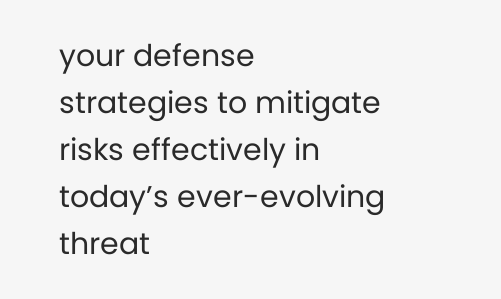your defense strategies to mitigate risks effectively in today’s ever-evolving threat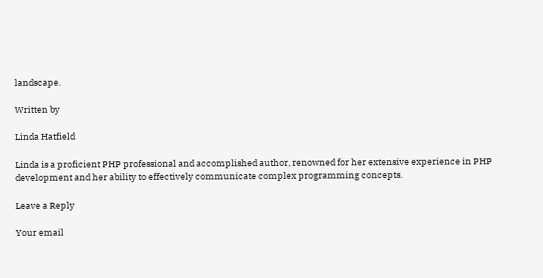landscape.

Written by

Linda Hatfield

Linda is a proficient PHP professional and accomplished author, renowned for her extensive experience in PHP development and her ability to effectively communicate complex programming concepts.

Leave a Reply

Your email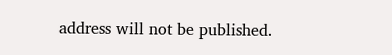address will not be published.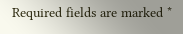Required fields are marked *